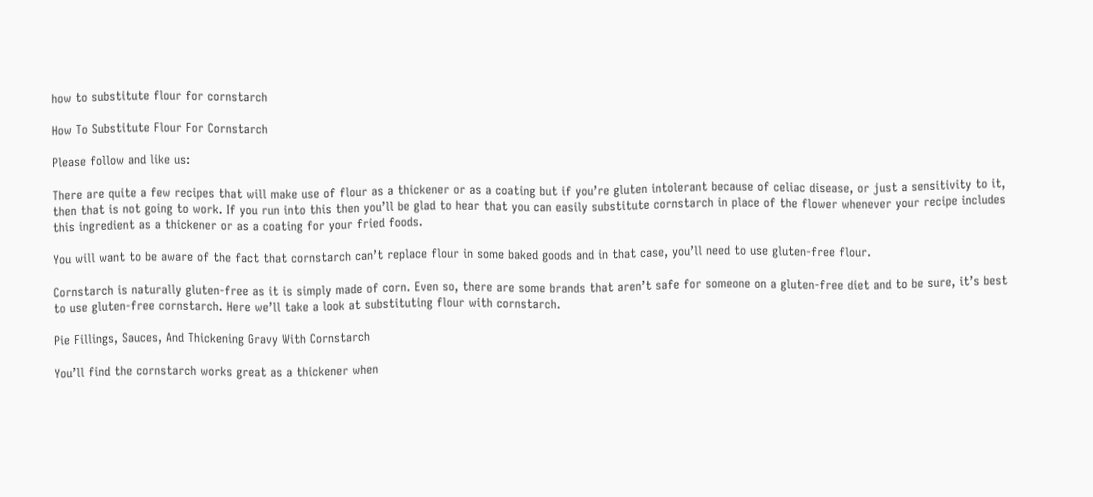how to substitute flour for cornstarch

How To Substitute Flour For Cornstarch

Please follow and like us:

There are quite a few recipes that will make use of flour as a thickener or as a coating but if you’re gluten intolerant because of celiac disease, or just a sensitivity to it, then that is not going to work. If you run into this then you’ll be glad to hear that you can easily substitute cornstarch in place of the flower whenever your recipe includes this ingredient as a thickener or as a coating for your fried foods.

You will want to be aware of the fact that cornstarch can’t replace flour in some baked goods and in that case, you’ll need to use gluten-free flour.

Cornstarch is naturally gluten-free as it is simply made of corn. Even so, there are some brands that aren’t safe for someone on a gluten-free diet and to be sure, it’s best to use gluten-free cornstarch. Here we’ll take a look at substituting flour with cornstarch.

Pie Fillings, Sauces, And Thickening Gravy With Cornstarch

You’ll find the cornstarch works great as a thickener when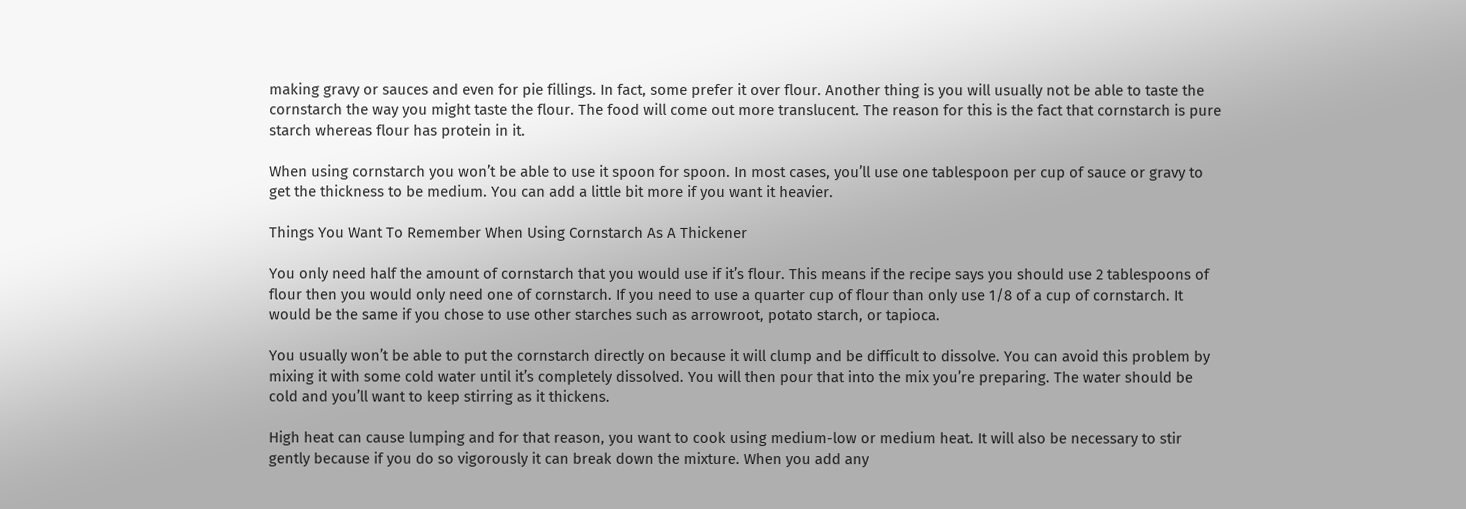making gravy or sauces and even for pie fillings. In fact, some prefer it over flour. Another thing is you will usually not be able to taste the cornstarch the way you might taste the flour. The food will come out more translucent. The reason for this is the fact that cornstarch is pure starch whereas flour has protein in it.

When using cornstarch you won’t be able to use it spoon for spoon. In most cases, you’ll use one tablespoon per cup of sauce or gravy to get the thickness to be medium. You can add a little bit more if you want it heavier.

Things You Want To Remember When Using Cornstarch As A Thickener

You only need half the amount of cornstarch that you would use if it’s flour. This means if the recipe says you should use 2 tablespoons of flour then you would only need one of cornstarch. If you need to use a quarter cup of flour than only use 1/8 of a cup of cornstarch. It would be the same if you chose to use other starches such as arrowroot, potato starch, or tapioca.

You usually won’t be able to put the cornstarch directly on because it will clump and be difficult to dissolve. You can avoid this problem by mixing it with some cold water until it’s completely dissolved. You will then pour that into the mix you’re preparing. The water should be cold and you’ll want to keep stirring as it thickens.

High heat can cause lumping and for that reason, you want to cook using medium-low or medium heat. It will also be necessary to stir gently because if you do so vigorously it can break down the mixture. When you add any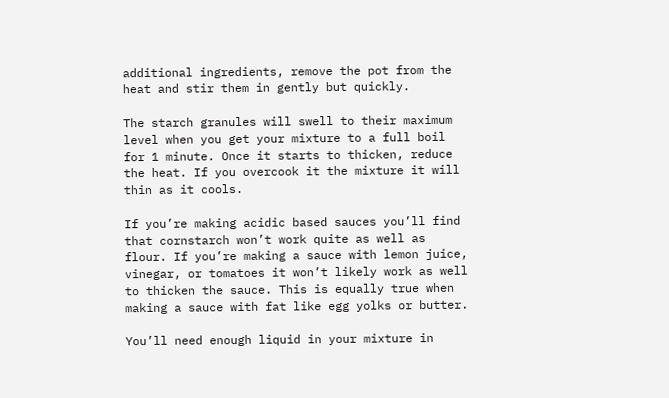additional ingredients, remove the pot from the heat and stir them in gently but quickly.

The starch granules will swell to their maximum level when you get your mixture to a full boil for 1 minute. Once it starts to thicken, reduce the heat. If you overcook it the mixture it will thin as it cools.

If you’re making acidic based sauces you’ll find that cornstarch won’t work quite as well as flour. If you’re making a sauce with lemon juice, vinegar, or tomatoes it won’t likely work as well to thicken the sauce. This is equally true when making a sauce with fat like egg yolks or butter.

You’ll need enough liquid in your mixture in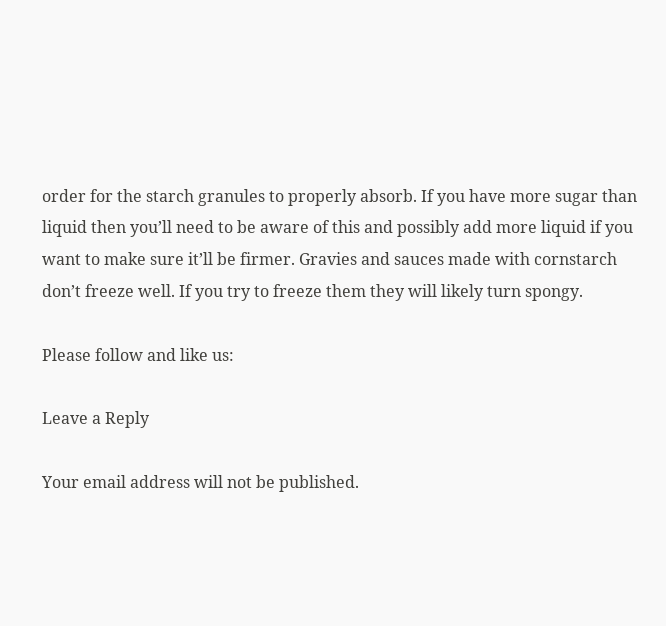order for the starch granules to properly absorb. If you have more sugar than liquid then you’ll need to be aware of this and possibly add more liquid if you want to make sure it’ll be firmer. Gravies and sauces made with cornstarch don’t freeze well. If you try to freeze them they will likely turn spongy.

Please follow and like us:

Leave a Reply

Your email address will not be published.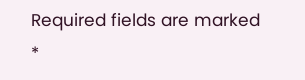Required fields are marked *